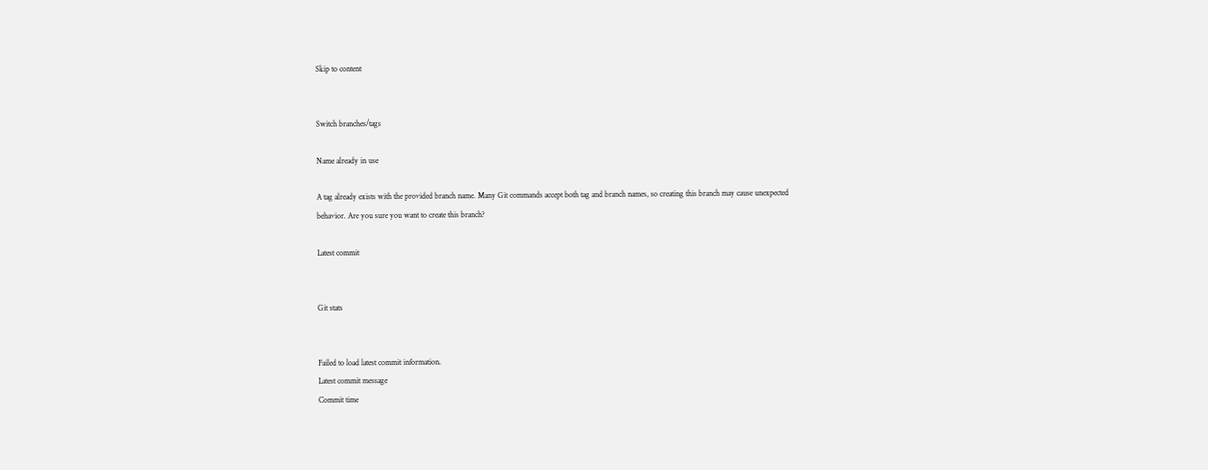Skip to content


Switch branches/tags

Name already in use

A tag already exists with the provided branch name. Many Git commands accept both tag and branch names, so creating this branch may cause unexpected behavior. Are you sure you want to create this branch?

Latest commit


Git stats


Failed to load latest commit information.
Latest commit message
Commit time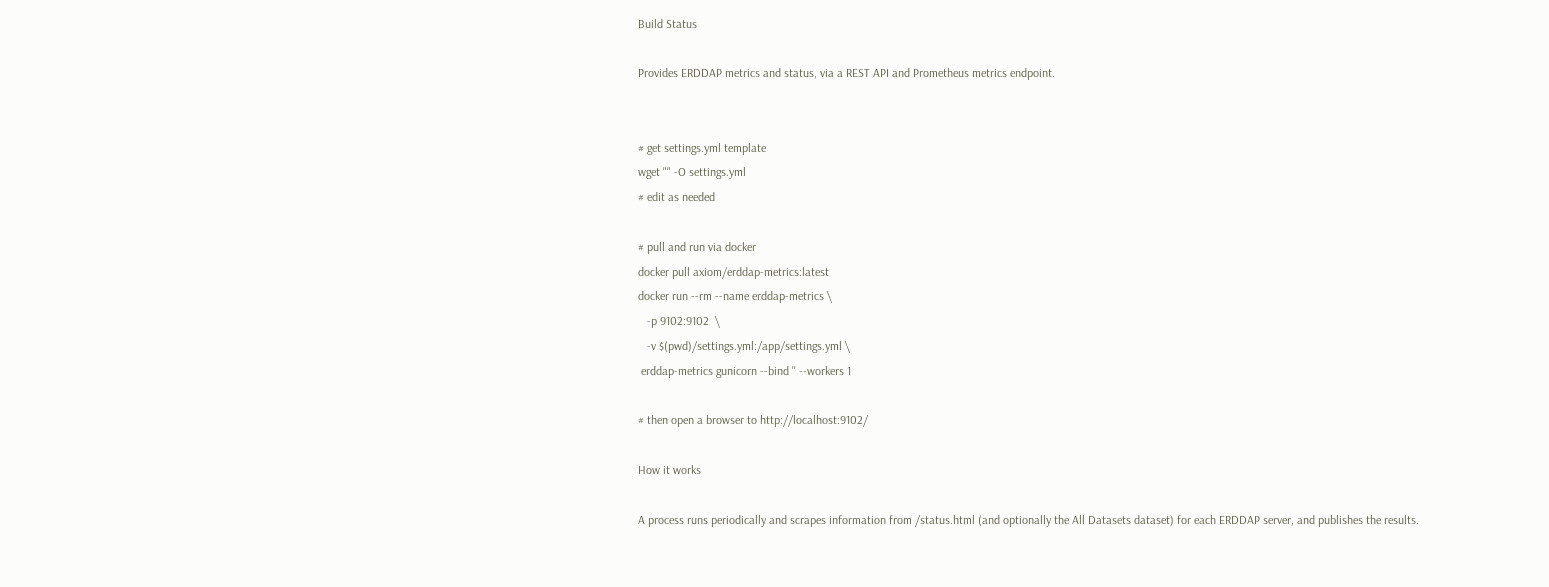Build Status

Provides ERDDAP metrics and status, via a REST API and Prometheus metrics endpoint.


# get settings.yml template
wget "" -O settings.yml
# edit as needed

# pull and run via docker
docker pull axiom/erddap-metrics:latest
docker run --rm --name erddap-metrics \
   -p 9102:9102  \
   -v $(pwd)/settings.yml:/app/settings.yml \
 erddap-metrics gunicorn --bind '' --workers 1

# then open a browser to http://localhost:9102/

How it works

A process runs periodically and scrapes information from /status.html (and optionally the All Datasets dataset) for each ERDDAP server, and publishes the results.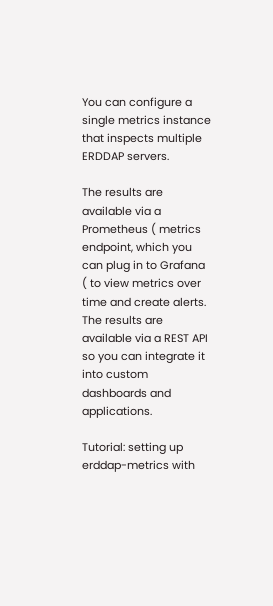You can configure a single metrics instance that inspects multiple ERDDAP servers.

The results are available via a Prometheus ( metrics endpoint, which you can plug in to Grafana ( to view metrics over time and create alerts. The results are available via a REST API so you can integrate it into custom dashboards and applications.

Tutorial: setting up erddap-metrics with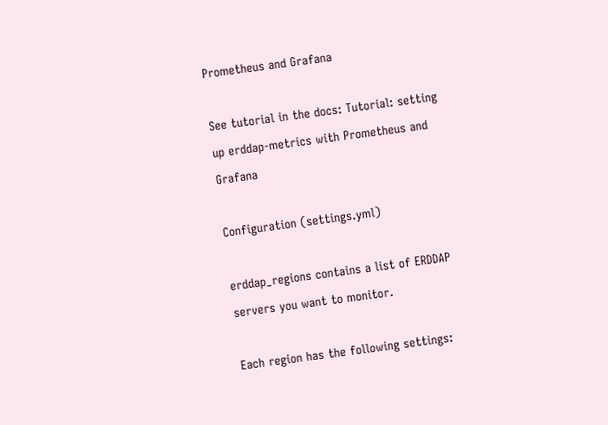Prometheus and Grafana

See tutorial in the docs: Tutorial: setting up erddap-metrics with Prometheus and Grafana

Configuration (settings.yml)

erddap_regions contains a list of ERDDAP servers you want to monitor.

Each region has the following settings: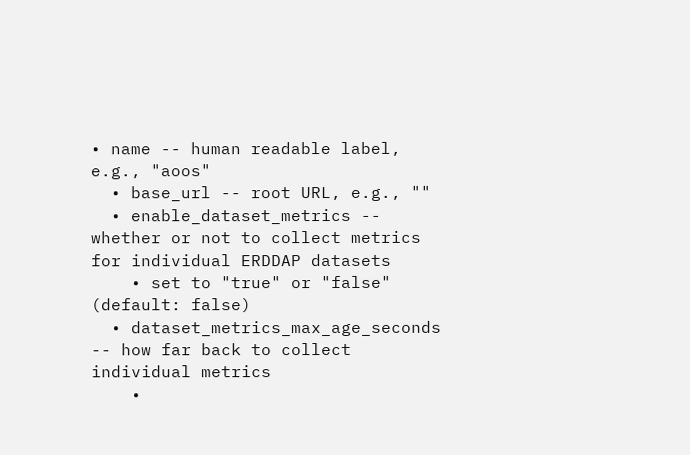• name -- human readable label, e.g., "aoos"
  • base_url -- root URL, e.g., ""
  • enable_dataset_metrics -- whether or not to collect metrics for individual ERDDAP datasets
    • set to "true" or "false" (default: false)
  • dataset_metrics_max_age_seconds -- how far back to collect individual metrics
    •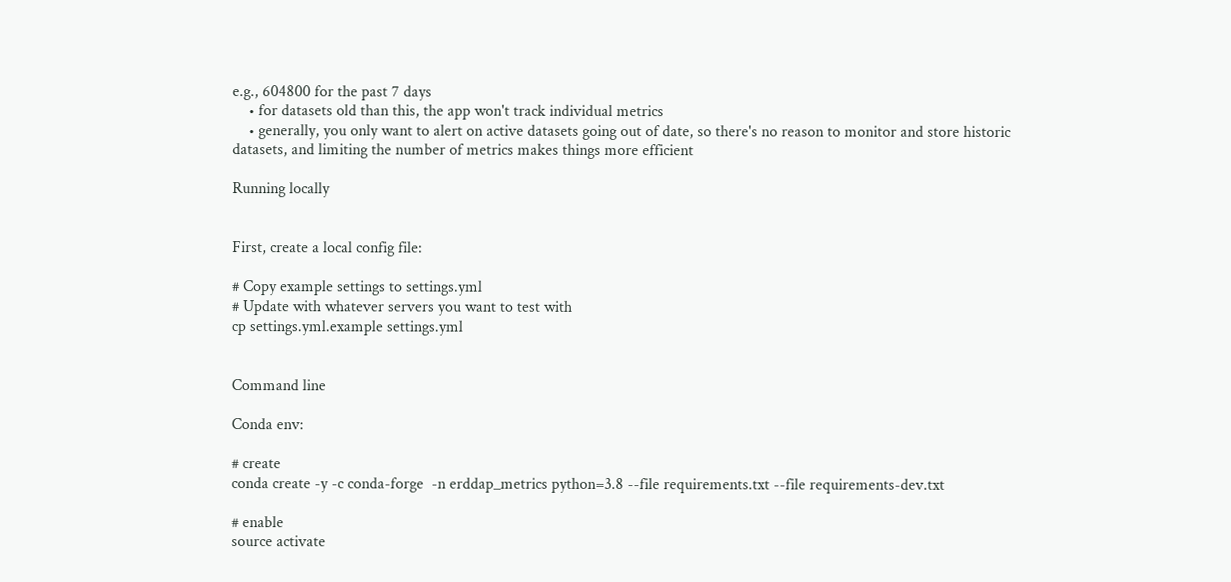e.g., 604800 for the past 7 days
    • for datasets old than this, the app won't track individual metrics
    • generally, you only want to alert on active datasets going out of date, so there's no reason to monitor and store historic datasets, and limiting the number of metrics makes things more efficient

Running locally


First, create a local config file:

# Copy example settings to settings.yml
# Update with whatever servers you want to test with
cp settings.yml.example settings.yml


Command line

Conda env:

# create
conda create -y -c conda-forge  -n erddap_metrics python=3.8 --file requirements.txt --file requirements-dev.txt

# enable
source activate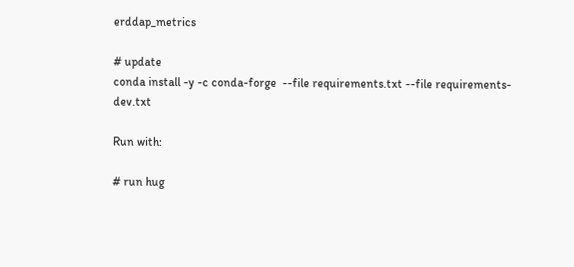erddap_metrics

# update
conda install -y -c conda-forge  --file requirements.txt --file requirements-dev.txt

Run with:

# run hug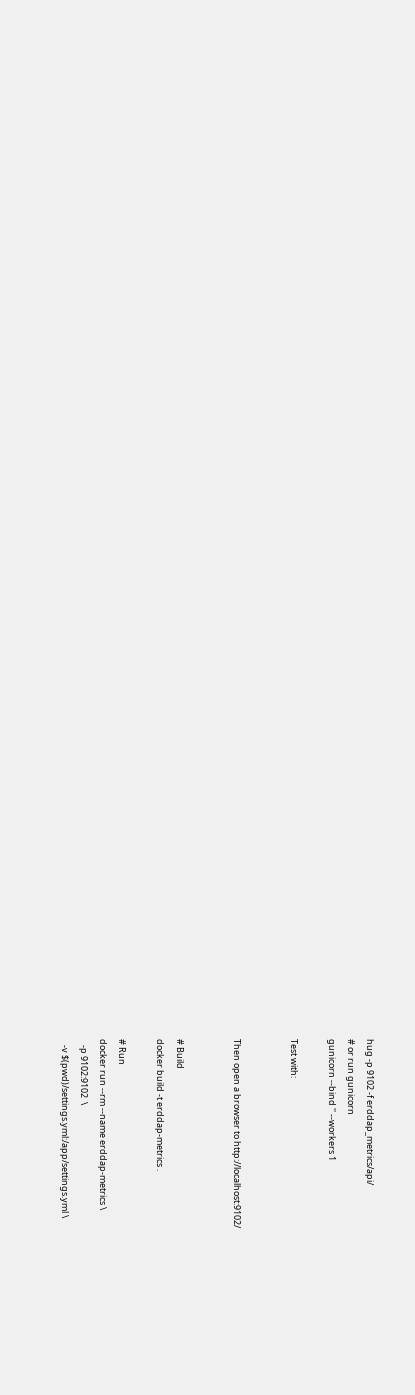hug -p 9102 -f erddap_metrics/api/
# or run gunicorn
gunicorn --bind '' --workers 1

Test with:


Then open a browser to http://localhost:9102/


# Build
docker build -t erddap-metrics .

# Run
docker run --rm --name erddap-metrics \
   -p 9102:9102  \
   -v $(pwd)/settings.yml:/app/settings.yml \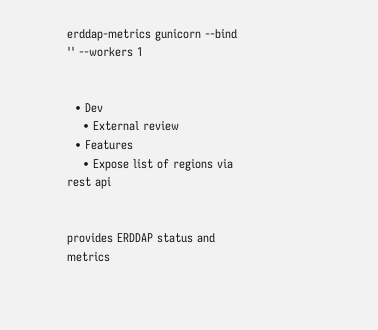erddap-metrics gunicorn --bind '' --workers 1


  • Dev
    • External review
  • Features
    • Expose list of regions via rest api


provides ERDDAP status and metrics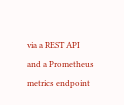via a REST API and a Prometheus metrics endpoint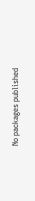No packages published